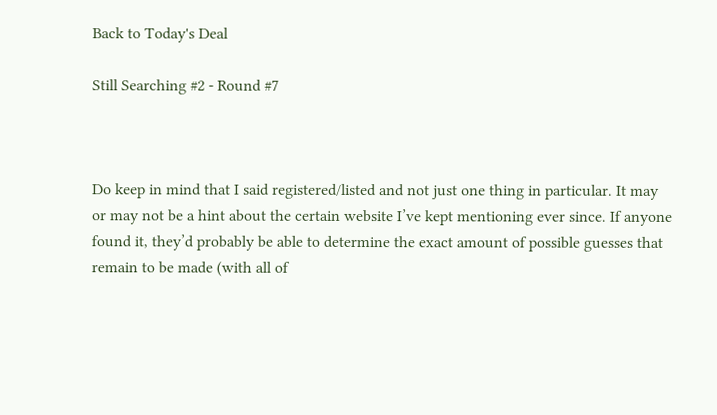Back to Today's Deal

Still Searching #2 - Round #7



Do keep in mind that I said registered/listed and not just one thing in particular. It may or may not be a hint about the certain website I’ve kept mentioning ever since. If anyone found it, they’d probably be able to determine the exact amount of possible guesses that remain to be made (with all of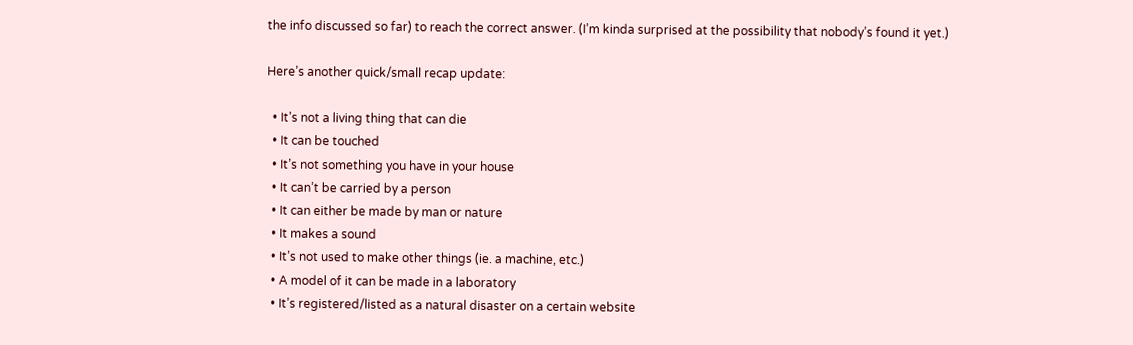the info discussed so far) to reach the correct answer. (I’m kinda surprised at the possibility that nobody’s found it yet.)

Here’s another quick/small recap update:

  • It’s not a living thing that can die
  • It can be touched
  • It’s not something you have in your house
  • It can’t be carried by a person
  • It can either be made by man or nature
  • It makes a sound
  • It’s not used to make other things (ie. a machine, etc.)
  • A model of it can be made in a laboratory
  • It’s registered/listed as a natural disaster on a certain website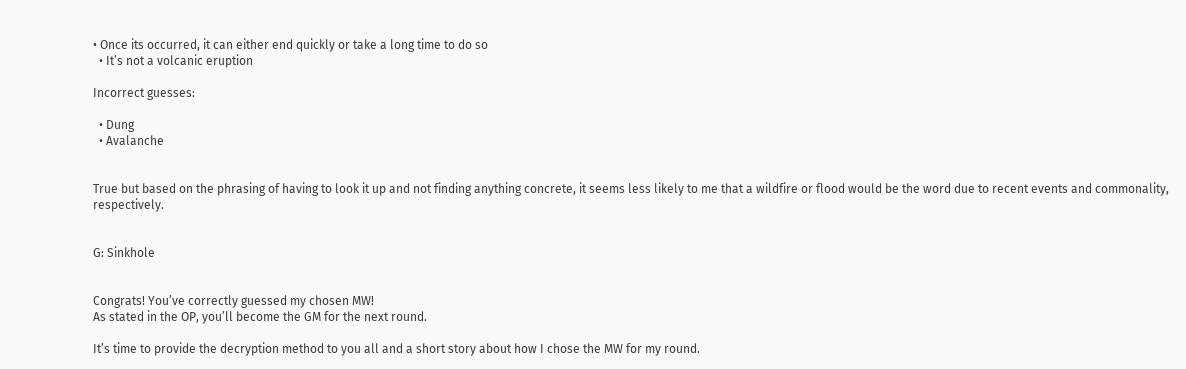• Once its occurred, it can either end quickly or take a long time to do so
  • It’s not a volcanic eruption

Incorrect guesses:

  • Dung
  • Avalanche


True but based on the phrasing of having to look it up and not finding anything concrete, it seems less likely to me that a wildfire or flood would be the word due to recent events and commonality, respectively.


G: Sinkhole


Congrats! You’ve correctly guessed my chosen MW!
As stated in the OP, you’ll become the GM for the next round.

It’s time to provide the decryption method to you all and a short story about how I chose the MW for my round.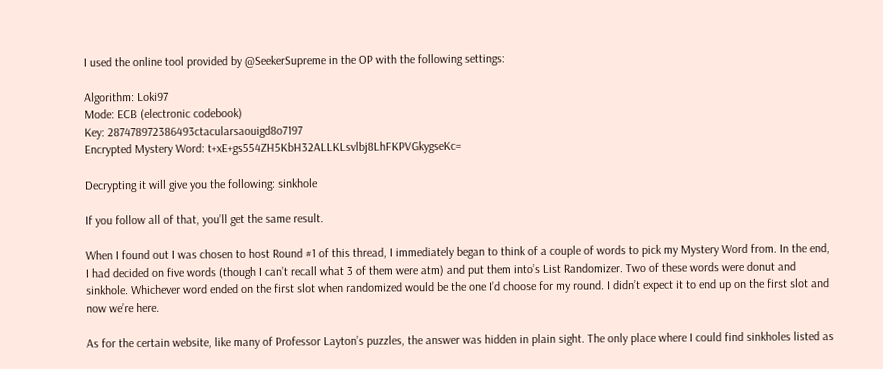I used the online tool provided by @SeekerSupreme in the OP with the following settings:

Algorithm: Loki97
Mode: ECB (electronic codebook)
Key: 287478972386493ctacularsaouigd8o7197
Encrypted Mystery Word: t+xE+gs554ZH5KbH32ALLKLsvlbj8LhFKPVGkygseKc=

Decrypting it will give you the following: sinkhole

If you follow all of that, you’ll get the same result.

When I found out I was chosen to host Round #1 of this thread, I immediately began to think of a couple of words to pick my Mystery Word from. In the end, I had decided on five words (though I can’t recall what 3 of them were atm) and put them into’s List Randomizer. Two of these words were donut and sinkhole. Whichever word ended on the first slot when randomized would be the one I’d choose for my round. I didn’t expect it to end up on the first slot and now we’re here.

As for the certain website, like many of Professor Layton’s puzzles, the answer was hidden in plain sight. The only place where I could find sinkholes listed as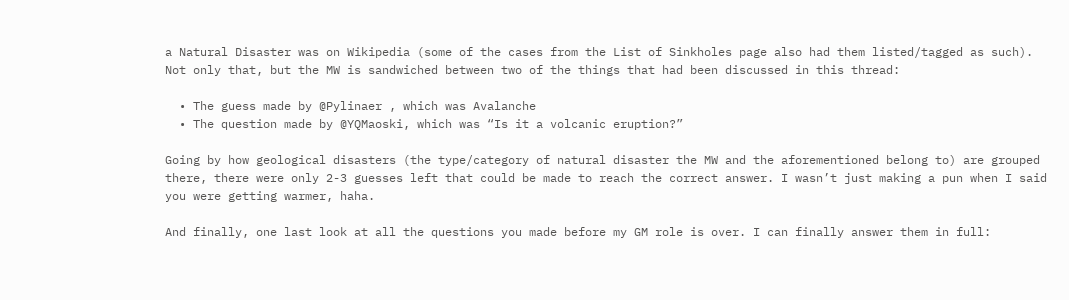a Natural Disaster was on Wikipedia (some of the cases from the List of Sinkholes page also had them listed/tagged as such). Not only that, but the MW is sandwiched between two of the things that had been discussed in this thread:

  • The guess made by @Pylinaer , which was Avalanche
  • The question made by @YQMaoski, which was “Is it a volcanic eruption?”

Going by how geological disasters (the type/category of natural disaster the MW and the aforementioned belong to) are grouped there, there were only 2-3 guesses left that could be made to reach the correct answer. I wasn’t just making a pun when I said you were getting warmer, haha.

And finally, one last look at all the questions you made before my GM role is over. I can finally answer them in full: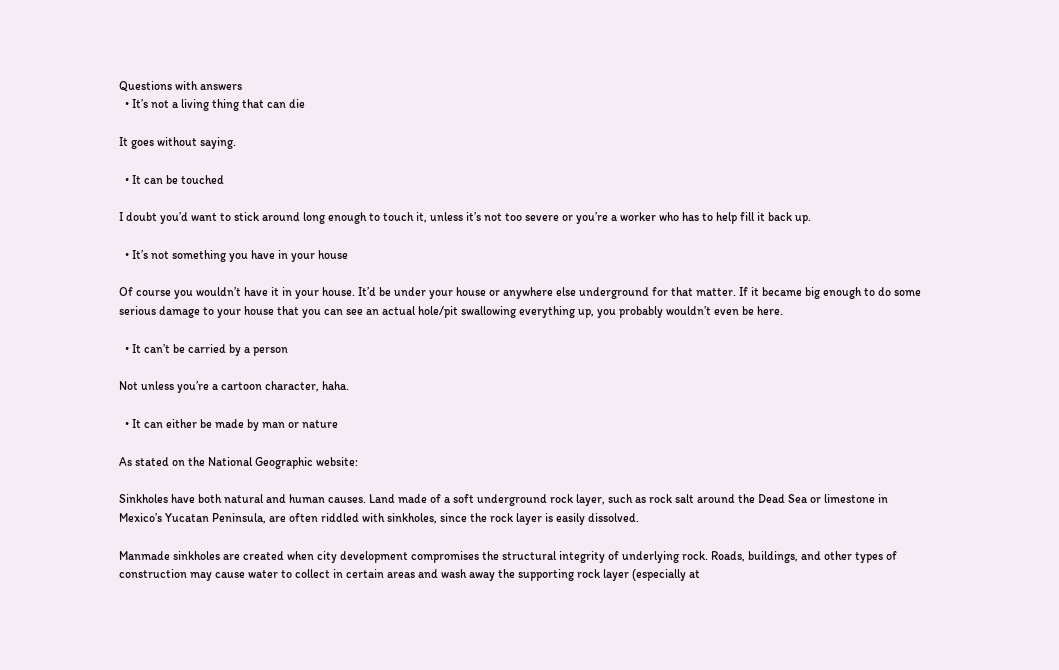Questions with answers
  • It’s not a living thing that can die

It goes without saying.

  • It can be touched

I doubt you’d want to stick around long enough to touch it, unless it’s not too severe or you’re a worker who has to help fill it back up.

  • It’s not something you have in your house

Of course you wouldn’t have it in your house. It’d be under your house or anywhere else underground for that matter. If it became big enough to do some serious damage to your house that you can see an actual hole/pit swallowing everything up, you probably wouldn’t even be here.

  • It can’t be carried by a person

Not unless you’re a cartoon character, haha.

  • It can either be made by man or nature

As stated on the National Geographic website:

Sinkholes have both natural and human causes. Land made of a soft underground rock layer, such as rock salt around the Dead Sea or limestone in Mexico’s Yucatan Peninsula, are often riddled with sinkholes, since the rock layer is easily dissolved.

Manmade sinkholes are created when city development compromises the structural integrity of underlying rock. Roads, buildings, and other types of construction may cause water to collect in certain areas and wash away the supporting rock layer (especially at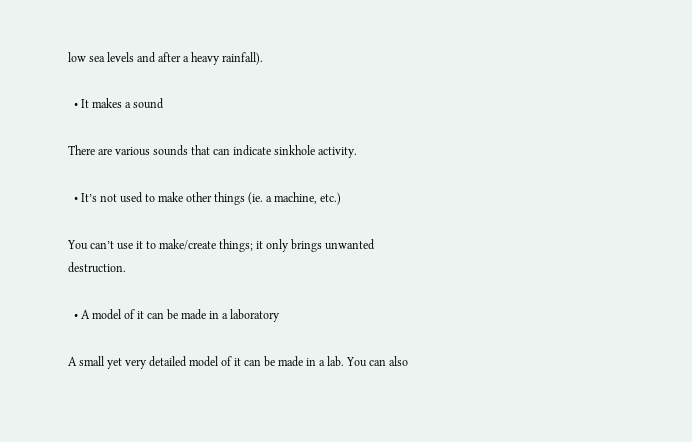low sea levels and after a heavy rainfall).

  • It makes a sound

There are various sounds that can indicate sinkhole activity.

  • It’s not used to make other things (ie. a machine, etc.)

You can’t use it to make/create things; it only brings unwanted destruction.

  • A model of it can be made in a laboratory

A small yet very detailed model of it can be made in a lab. You can also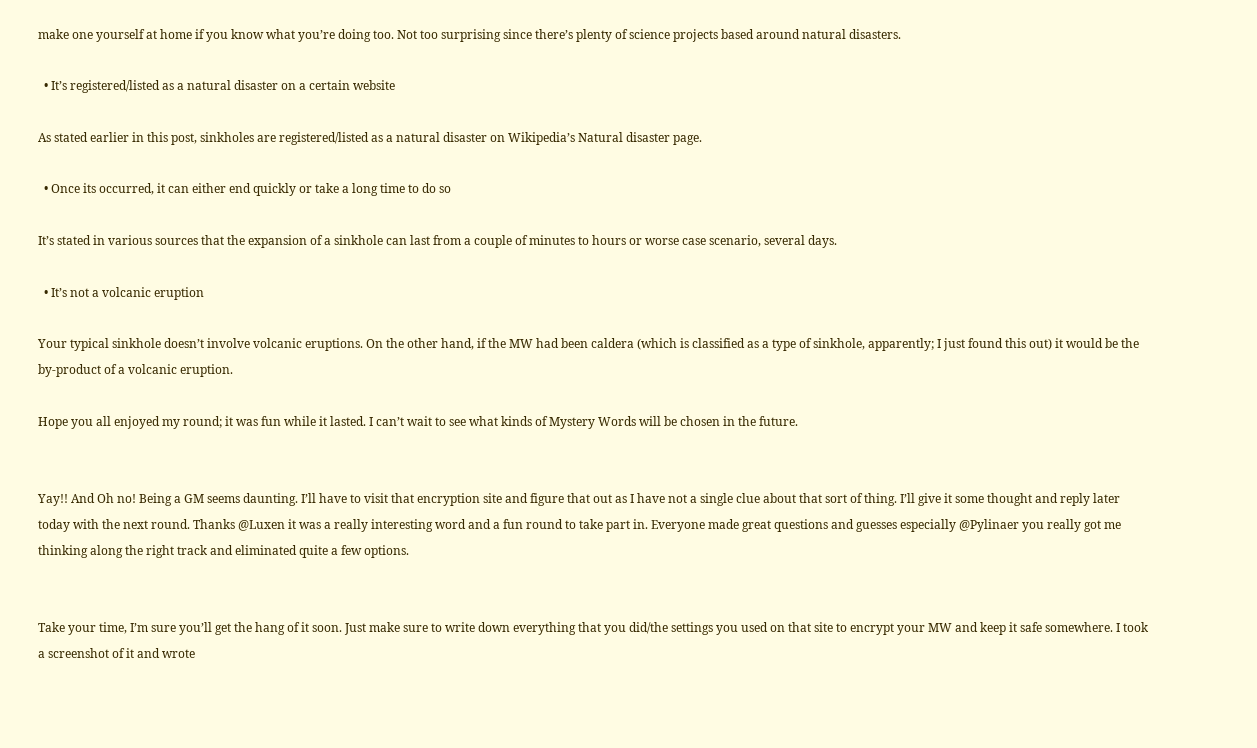make one yourself at home if you know what you’re doing too. Not too surprising since there’s plenty of science projects based around natural disasters.

  • It’s registered/listed as a natural disaster on a certain website

As stated earlier in this post, sinkholes are registered/listed as a natural disaster on Wikipedia’s Natural disaster page.

  • Once its occurred, it can either end quickly or take a long time to do so

It’s stated in various sources that the expansion of a sinkhole can last from a couple of minutes to hours or worse case scenario, several days.

  • It’s not a volcanic eruption

Your typical sinkhole doesn’t involve volcanic eruptions. On the other hand, if the MW had been caldera (which is classified as a type of sinkhole, apparently; I just found this out) it would be the by-product of a volcanic eruption.

Hope you all enjoyed my round; it was fun while it lasted. I can’t wait to see what kinds of Mystery Words will be chosen in the future.


Yay!! And Oh no! Being a GM seems daunting. I’ll have to visit that encryption site and figure that out as I have not a single clue about that sort of thing. I’ll give it some thought and reply later today with the next round. Thanks @Luxen it was a really interesting word and a fun round to take part in. Everyone made great questions and guesses especially @Pylinaer you really got me thinking along the right track and eliminated quite a few options.


Take your time, I’m sure you’ll get the hang of it soon. Just make sure to write down everything that you did/the settings you used on that site to encrypt your MW and keep it safe somewhere. I took a screenshot of it and wrote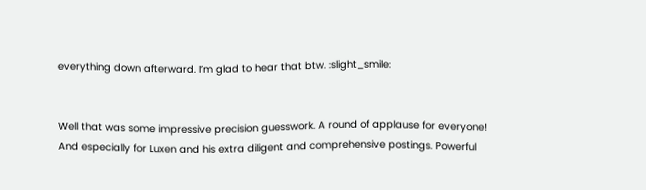everything down afterward. I’m glad to hear that btw. :slight_smile:


Well that was some impressive precision guesswork. A round of applause for everyone!
And especially for Luxen and his extra diligent and comprehensive postings. Powerful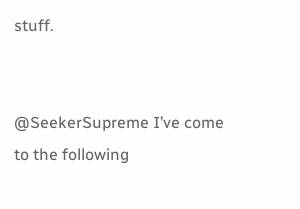stuff.


@SeekerSupreme I’ve come to the following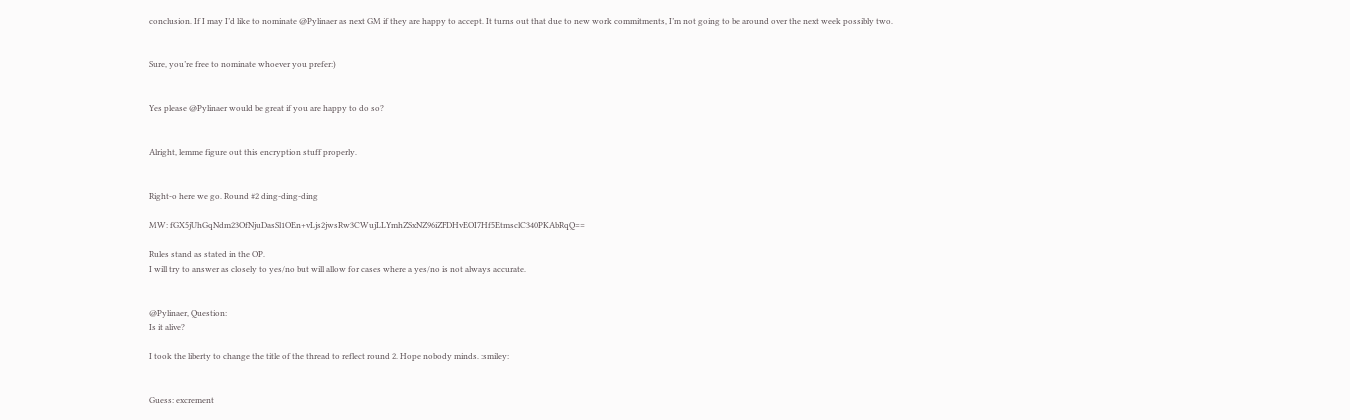conclusion. If I may I’d like to nominate @Pylinaer as next GM if they are happy to accept. It turns out that due to new work commitments, I’m not going to be around over the next week possibly two.


Sure, you’re free to nominate whoever you prefer:)


Yes please @Pylinaer would be great if you are happy to do so?


Alright, lemme figure out this encryption stuff properly.


Right-o here we go. Round #2 ding-ding-ding

MW: fGX5jUhGqNdm23OfNjuDasSl1OEn+vLjs2jwsRw3CWujLLYmhZSxNZ96iZFDHvEOI7Hf5EtmsclC340PKAbRqQ==

Rules stand as stated in the OP.
I will try to answer as closely to yes/no but will allow for cases where a yes/no is not always accurate.


@Pylinaer, Question:
Is it alive?

I took the liberty to change the title of the thread to reflect round 2. Hope nobody minds. :smiley:


Guess: excrement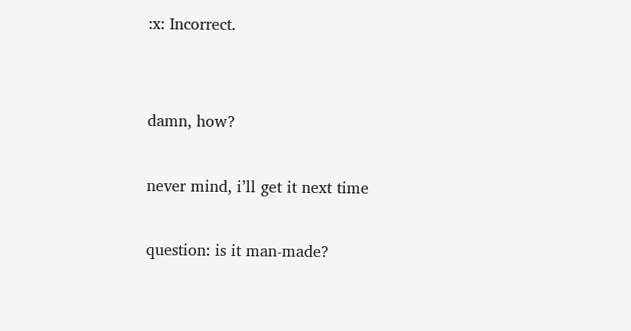:x: Incorrect.


damn, how?

never mind, i’ll get it next time

question: is it man-made?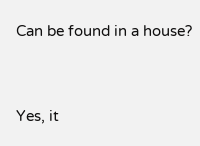Can be found in a house?


Yes, it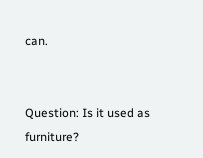can.


Question: Is it used as furniture?